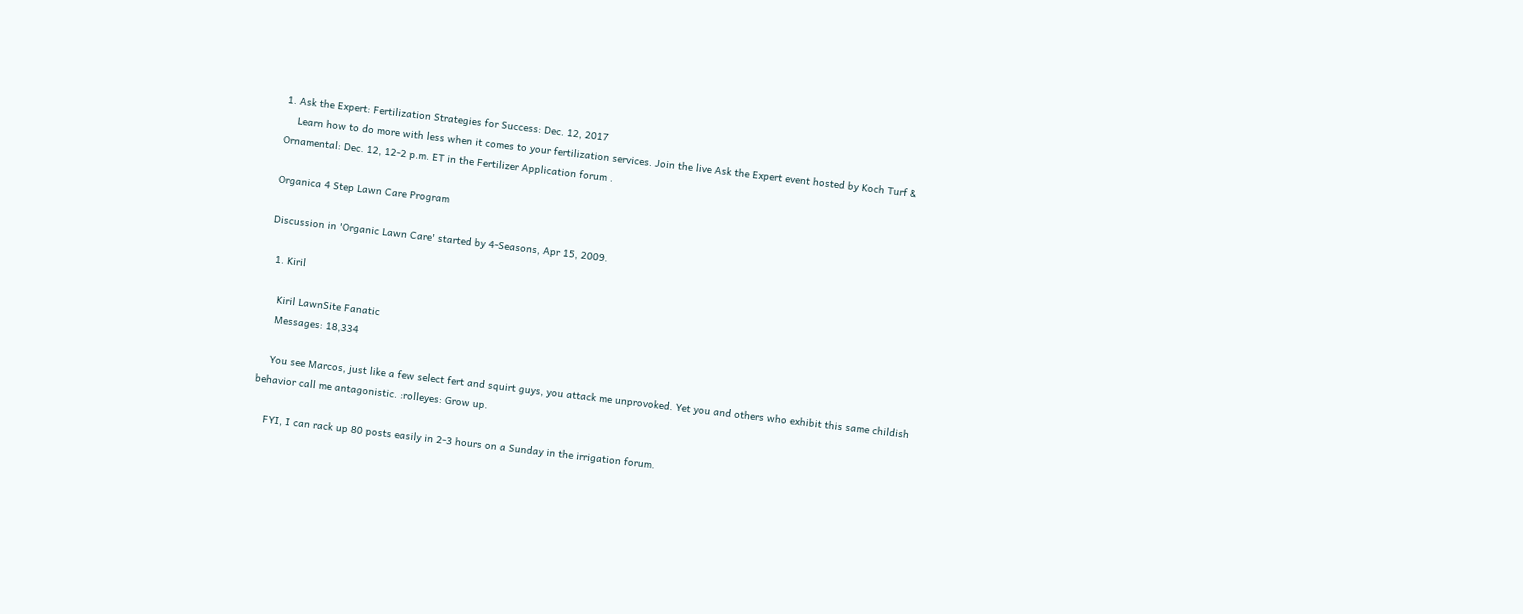1. Ask the Expert: Fertilization Strategies for Success: Dec. 12, 2017
    Learn how to do more with less when it comes to your fertilization services. Join the live Ask the Expert event hosted by Koch Turf & Ornamental: Dec. 12, 12-2 p.m. ET in the Fertilizer Application forum .

Organica 4 Step Lawn Care Program

Discussion in 'Organic Lawn Care' started by 4-Seasons, Apr 15, 2009.

  1. Kiril

    Kiril LawnSite Fanatic
    Messages: 18,334

    You see Marcos, just like a few select fert and squirt guys, you attack me unprovoked. Yet you and others who exhibit this same childish behavior call me antagonistic. :rolleyes: Grow up.

    FYI, I can rack up 80 posts easily in 2-3 hours on a Sunday in the irrigation forum.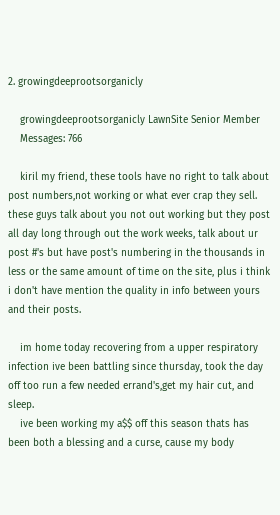2. growingdeeprootsorganicly

    growingdeeprootsorganicly LawnSite Senior Member
    Messages: 766

    kiril my friend, these tools have no right to talk about post numbers,not working or what ever crap they sell. these guys talk about you not out working but they post all day long through out the work weeks, talk about ur post #'s but have post's numbering in the thousands in less or the same amount of time on the site, plus i think i don't have mention the quality in info between yours and their posts.

    im home today recovering from a upper respiratory infection ive been battling since thursday, took the day off too run a few needed errand's,get my hair cut, and sleep.
    ive been working my a$$ off this season thats has been both a blessing and a curse, cause my body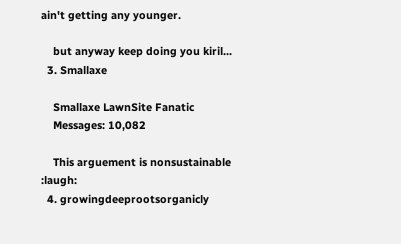ain't getting any younger.

    but anyway keep doing you kiril...
  3. Smallaxe

    Smallaxe LawnSite Fanatic
    Messages: 10,082

    This arguement is nonsustainable :laugh:
  4. growingdeeprootsorganicly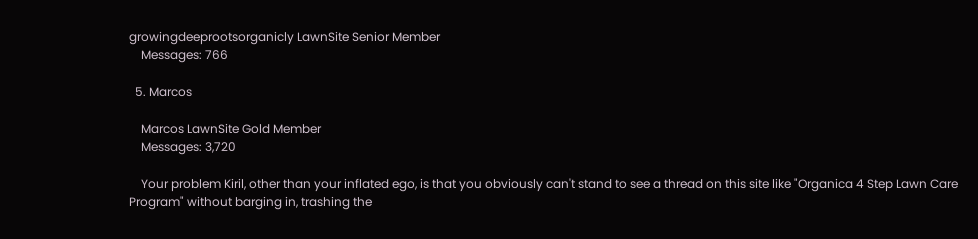growingdeeprootsorganicly LawnSite Senior Member
    Messages: 766

  5. Marcos

    Marcos LawnSite Gold Member
    Messages: 3,720

    Your problem Kiril, other than your inflated ego, is that you obviously can't stand to see a thread on this site like "Organica 4 Step Lawn Care Program" without barging in, trashing the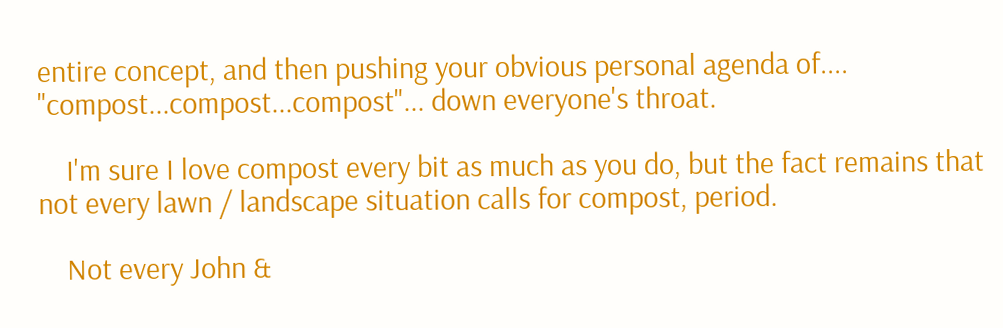entire concept, and then pushing your obvious personal agenda of.... "compost...compost...compost"... down everyone's throat.

    I'm sure I love compost every bit as much as you do, but the fact remains that not every lawn / landscape situation calls for compost, period.

    Not every John &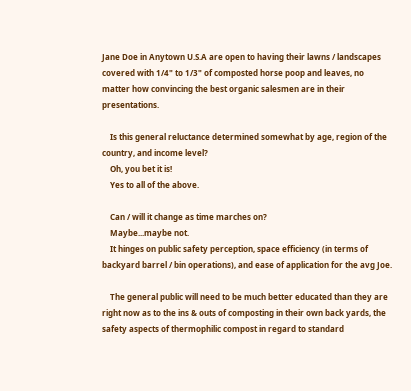Jane Doe in Anytown U.S.A are open to having their lawns / landscapes covered with 1/4" to 1/3" of composted horse poop and leaves, no matter how convincing the best organic salesmen are in their presentations.

    Is this general reluctance determined somewhat by age, region of the country, and income level?
    Oh, you bet it is!
    Yes to all of the above.

    Can / will it change as time marches on?
    Maybe...maybe not.
    It hinges on public safety perception, space efficiency (in terms of backyard barrel / bin operations), and ease of application for the avg Joe.

    The general public will need to be much better educated than they are right now as to the ins & outs of composting in their own back yards, the safety aspects of thermophilic compost in regard to standard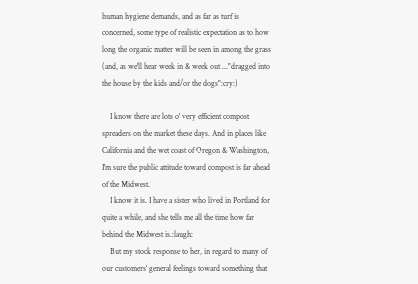human hygiene demands, and as far as turf is concerned, some type of realistic expectation as to how long the organic matter will be seen in among the grass (and, as we'll hear week in & week out ..."dragged into the house by the kids and/or the dogs":cry:)

    I know there are lots o' very efficient compost spreaders on the market these days. And in places like California and the wet coast of Oregon & Washington, I'm sure the public attitude toward compost is far ahead of the Midwest.
    I know it is. I have a sister who lived in Portland for quite a while, and she tells me all the time how far behind the Midwest is.:laugh:
    But my stock response to her, in regard to many of our customers' general feelings toward something that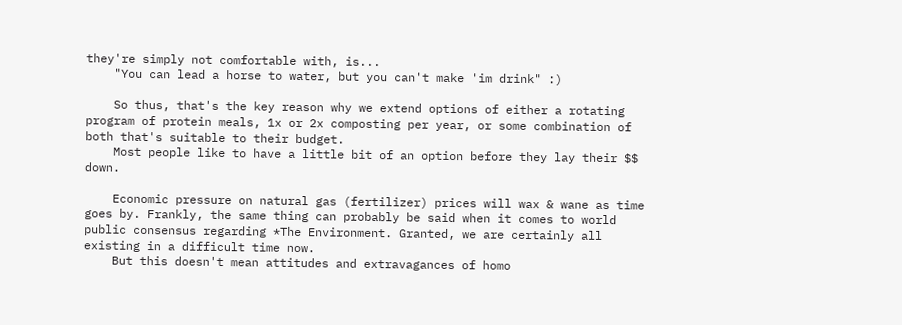they're simply not comfortable with, is...
    "You can lead a horse to water, but you can't make 'im drink" :)

    So thus, that's the key reason why we extend options of either a rotating program of protein meals, 1x or 2x composting per year, or some combination of both that's suitable to their budget.
    Most people like to have a little bit of an option before they lay their $$ down.

    Economic pressure on natural gas (fertilizer) prices will wax & wane as time goes by. Frankly, the same thing can probably be said when it comes to world public consensus regarding *The Environment. Granted, we are certainly all existing in a difficult time now.
    But this doesn't mean attitudes and extravagances of homo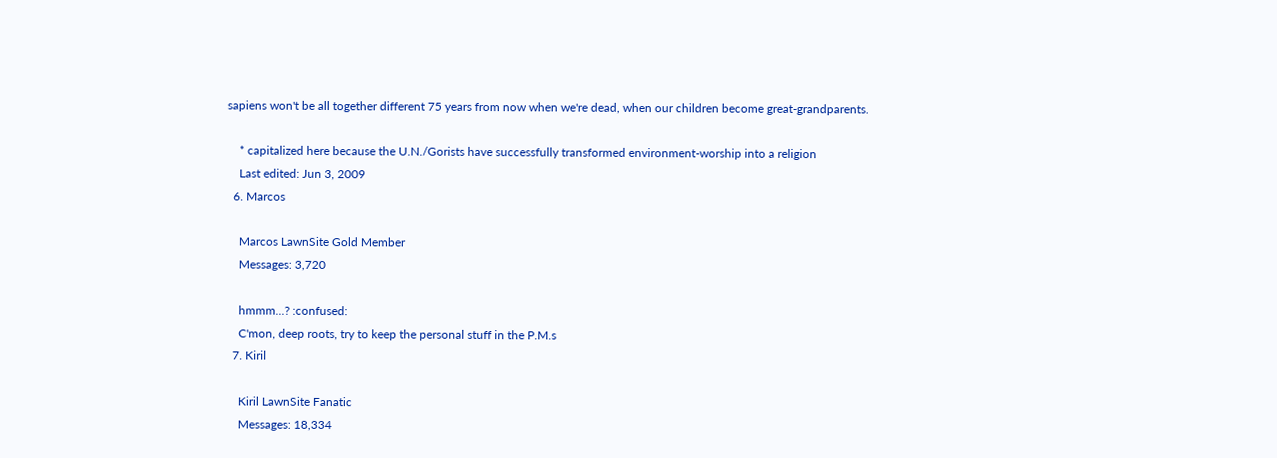sapiens won't be all together different 75 years from now when we're dead, when our children become great-grandparents.

    * capitalized here because the U.N./Gorists have successfully transformed environment-worship into a religion
    Last edited: Jun 3, 2009
  6. Marcos

    Marcos LawnSite Gold Member
    Messages: 3,720

    hmmm...? :confused:
    C'mon, deep roots, try to keep the personal stuff in the P.M.s
  7. Kiril

    Kiril LawnSite Fanatic
    Messages: 18,334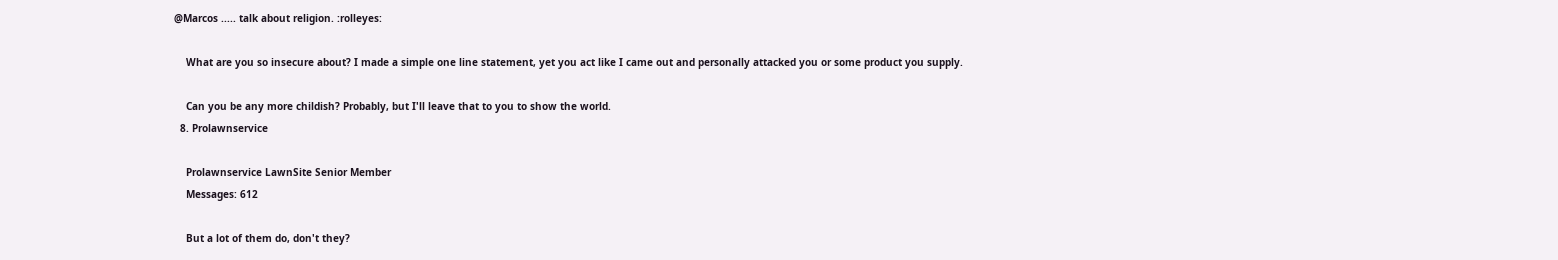@Marcos ..... talk about religion. :rolleyes:

    What are you so insecure about? I made a simple one line statement, yet you act like I came out and personally attacked you or some product you supply.

    Can you be any more childish? Probably, but I'll leave that to you to show the world.
  8. Prolawnservice

    Prolawnservice LawnSite Senior Member
    Messages: 612

    But a lot of them do, don't they?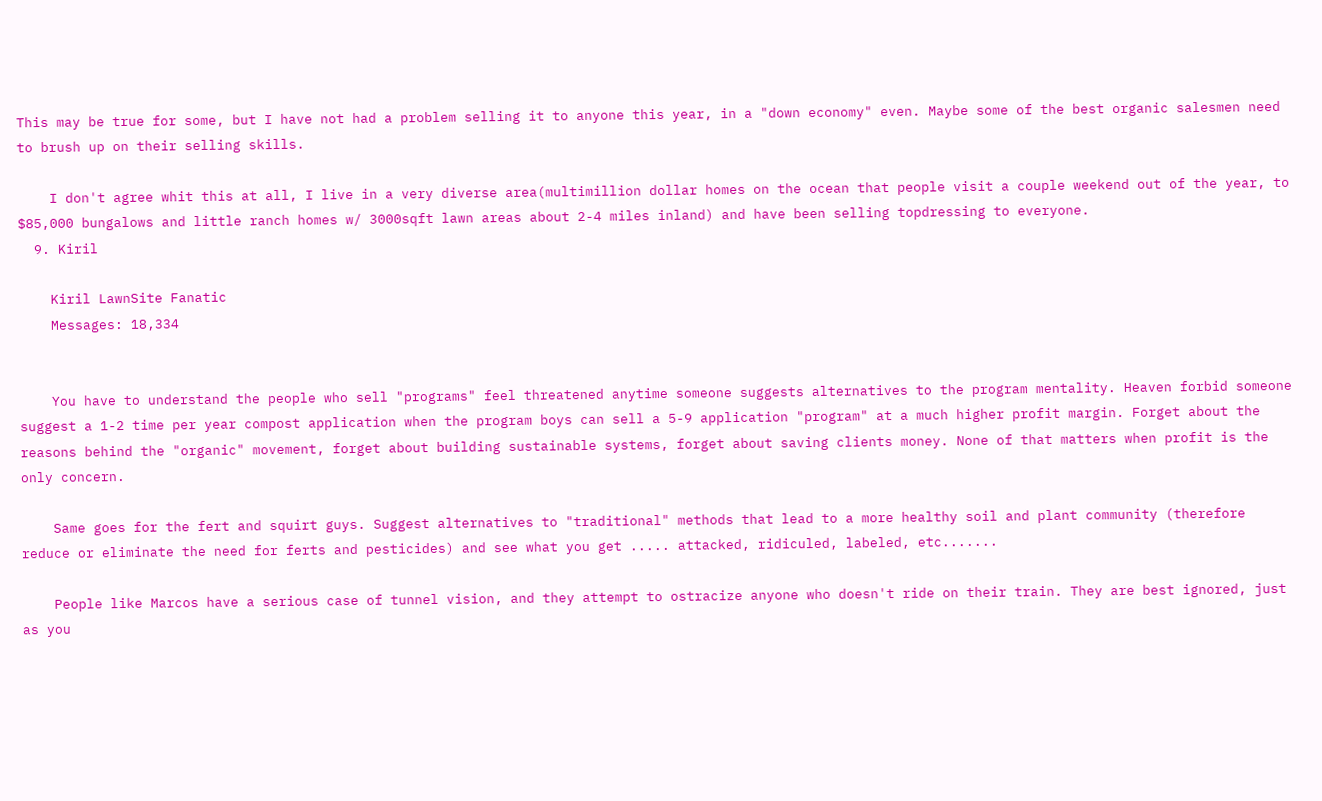This may be true for some, but I have not had a problem selling it to anyone this year, in a "down economy" even. Maybe some of the best organic salesmen need to brush up on their selling skills.

    I don't agree whit this at all, I live in a very diverse area(multimillion dollar homes on the ocean that people visit a couple weekend out of the year, to $85,000 bungalows and little ranch homes w/ 3000sqft lawn areas about 2-4 miles inland) and have been selling topdressing to everyone.
  9. Kiril

    Kiril LawnSite Fanatic
    Messages: 18,334


    You have to understand the people who sell "programs" feel threatened anytime someone suggests alternatives to the program mentality. Heaven forbid someone suggest a 1-2 time per year compost application when the program boys can sell a 5-9 application "program" at a much higher profit margin. Forget about the reasons behind the "organic" movement, forget about building sustainable systems, forget about saving clients money. None of that matters when profit is the only concern.

    Same goes for the fert and squirt guys. Suggest alternatives to "traditional" methods that lead to a more healthy soil and plant community (therefore reduce or eliminate the need for ferts and pesticides) and see what you get ..... attacked, ridiculed, labeled, etc.......

    People like Marcos have a serious case of tunnel vision, and they attempt to ostracize anyone who doesn't ride on their train. They are best ignored, just as you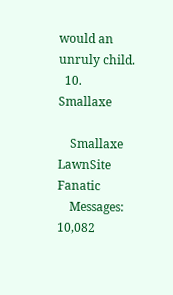would an unruly child.
  10. Smallaxe

    Smallaxe LawnSite Fanatic
    Messages: 10,082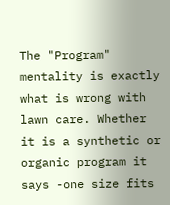The "Program" mentality is exactly what is wrong with lawn care. Whether it is a synthetic or organic program it says -one size fits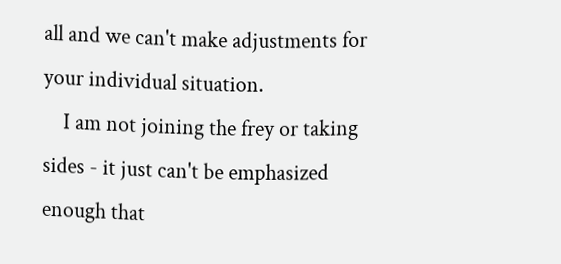all and we can't make adjustments for your individual situation.
    I am not joining the frey or taking sides - it just can't be emphasized enough that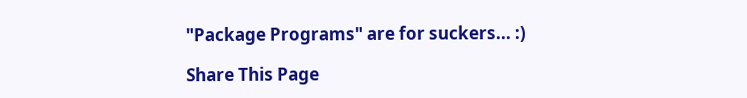"Package Programs" are for suckers... :)

Share This Page